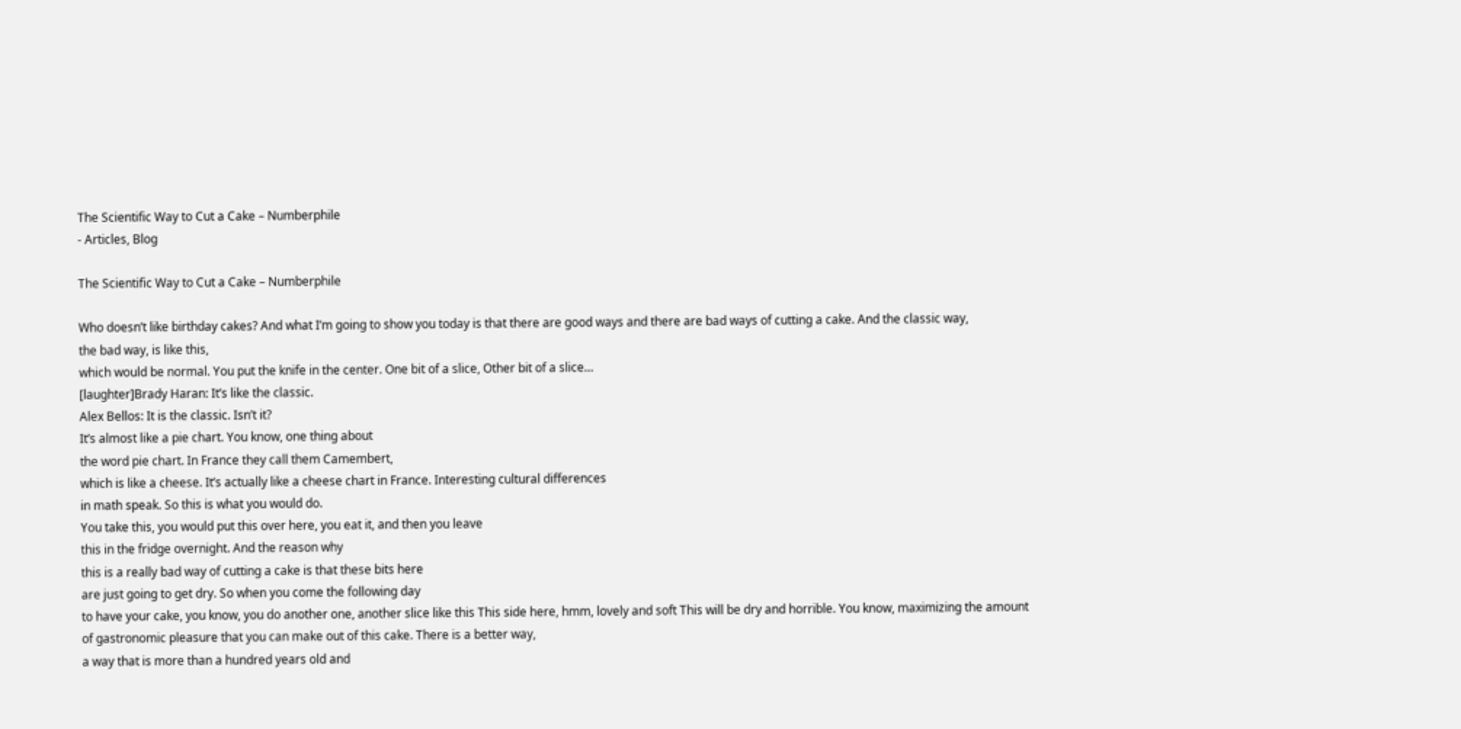The Scientific Way to Cut a Cake – Numberphile
- Articles, Blog

The Scientific Way to Cut a Cake – Numberphile

Who doesn’t like birthday cakes? And what I’m going to show you today is that there are good ways and there are bad ways of cutting a cake. And the classic way,
the bad way, is like this,
which would be normal. You put the knife in the center. One bit of a slice, Other bit of a slice…
[laughter]Brady Haran: It’s like the classic.
Alex Bellos: It is the classic. Isn’t it?
It’s almost like a pie chart. You know, one thing about
the word pie chart. In France they call them Camembert,
which is like a cheese. It’s actually like a cheese chart in France. Interesting cultural differences
in math speak. So this is what you would do.
You take this, you would put this over here, you eat it, and then you leave
this in the fridge overnight. And the reason why
this is a really bad way of cutting a cake is that these bits here
are just going to get dry. So when you come the following day
to have your cake, you know, you do another one, another slice like this This side here, hmm, lovely and soft This will be dry and horrible. You know, maximizing the amount
of gastronomic pleasure that you can make out of this cake. There is a better way,
a way that is more than a hundred years old and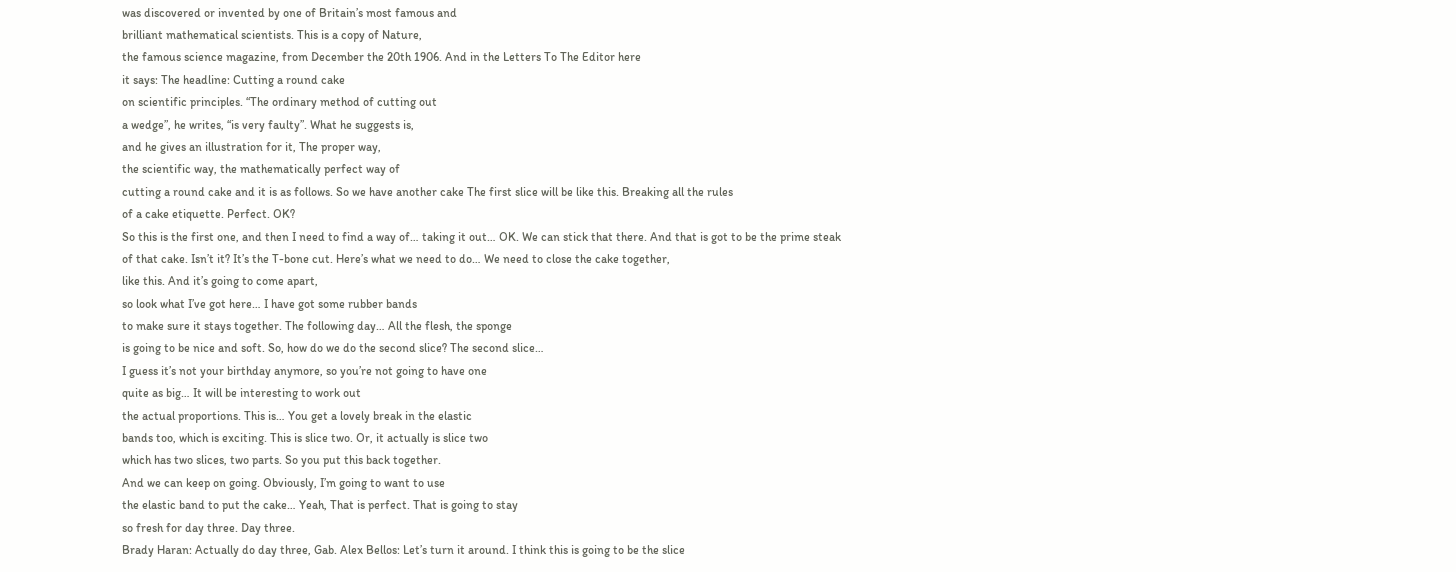was discovered or invented by one of Britain’s most famous and
brilliant mathematical scientists. This is a copy of Nature,
the famous science magazine, from December the 20th 1906. And in the Letters To The Editor here
it says: The headline: Cutting a round cake
on scientific principles. “The ordinary method of cutting out
a wedge”, he writes, “is very faulty”. What he suggests is,
and he gives an illustration for it, The proper way,
the scientific way, the mathematically perfect way of
cutting a round cake and it is as follows. So we have another cake The first slice will be like this. Breaking all the rules
of a cake etiquette. Perfect. OK?
So this is the first one, and then I need to find a way of… taking it out… OK. We can stick that there. And that is got to be the prime steak
of that cake. Isn’t it? It’s the T-bone cut. Here’s what we need to do… We need to close the cake together,
like this. And it’s going to come apart,
so look what I’ve got here… I have got some rubber bands
to make sure it stays together. The following day… All the flesh, the sponge
is going to be nice and soft. So, how do we do the second slice? The second slice…
I guess it’s not your birthday anymore, so you’re not going to have one
quite as big… It will be interesting to work out
the actual proportions. This is… You get a lovely break in the elastic
bands too, which is exciting. This is slice two. Or, it actually is slice two
which has two slices, two parts. So you put this back together.
And we can keep on going. Obviously, I’m going to want to use
the elastic band to put the cake… Yeah, That is perfect. That is going to stay
so fresh for day three. Day three.
Brady Haran: Actually do day three, Gab. Alex Bellos: Let’s turn it around. I think this is going to be the slice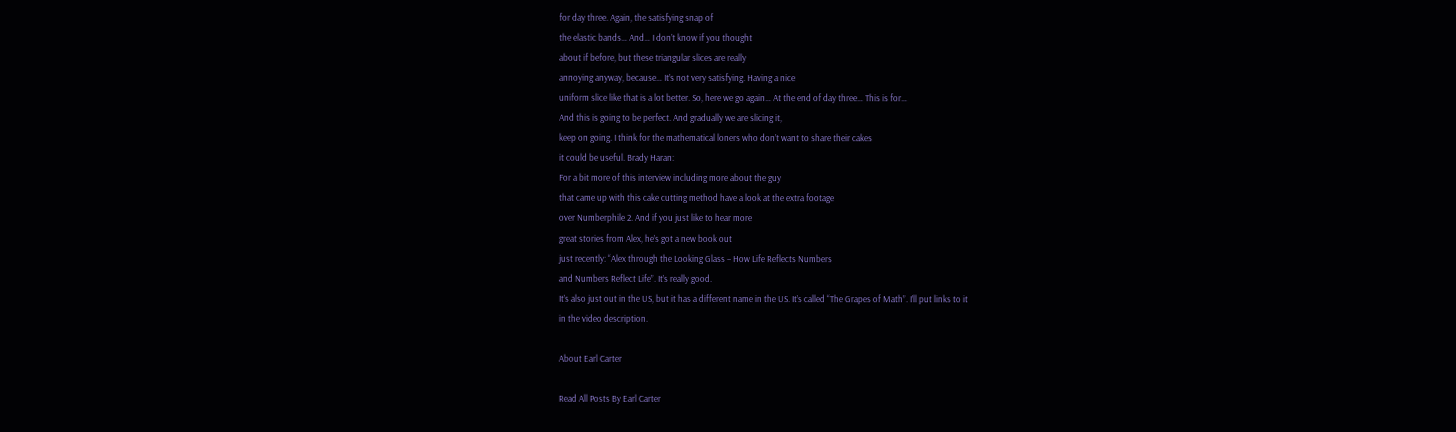for day three. Again, the satisfying snap of
the elastic bands… And… I don’t know if you thought
about if before, but these triangular slices are really
annoying anyway, because… It’s not very satisfying. Having a nice
uniform slice like that is a lot better. So, here we go again… At the end of day three… This is for…
And this is going to be perfect. And gradually we are slicing it,
keep on going. I think for the mathematical loners who don’t want to share their cakes
it could be useful. Brady Haran:
For a bit more of this interview including more about the guy
that came up with this cake cutting method have a look at the extra footage
over Numberphile 2. And if you just like to hear more
great stories from Alex, he’s got a new book out
just recently: “Alex through the Looking Glass – How Life Reflects Numbers
and Numbers Reflect Life”. It’s really good.
It’s also just out in the US, but it has a different name in the US. It’s called “The Grapes of Math”. I’ll put links to it
in the video description.

About Earl Carter

Read All Posts By Earl Carter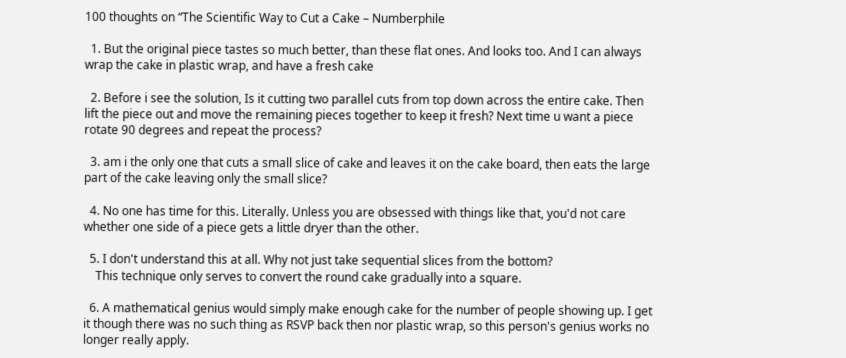100 thoughts on “The Scientific Way to Cut a Cake – Numberphile

  1. But the original piece tastes so much better, than these flat ones. And looks too. And I can always wrap the cake in plastic wrap, and have a fresh cake

  2. Before i see the solution, Is it cutting two parallel cuts from top down across the entire cake. Then lift the piece out and move the remaining pieces together to keep it fresh? Next time u want a piece rotate 90 degrees and repeat the process?

  3. am i the only one that cuts a small slice of cake and leaves it on the cake board, then eats the large part of the cake leaving only the small slice?

  4. No one has time for this. Literally. Unless you are obsessed with things like that, you'd not care whether one side of a piece gets a little dryer than the other.

  5. I don't understand this at all. Why not just take sequential slices from the bottom?
    This technique only serves to convert the round cake gradually into a square.

  6. A mathematical genius would simply make enough cake for the number of people showing up. I get it though there was no such thing as RSVP back then nor plastic wrap, so this person's genius works no longer really apply.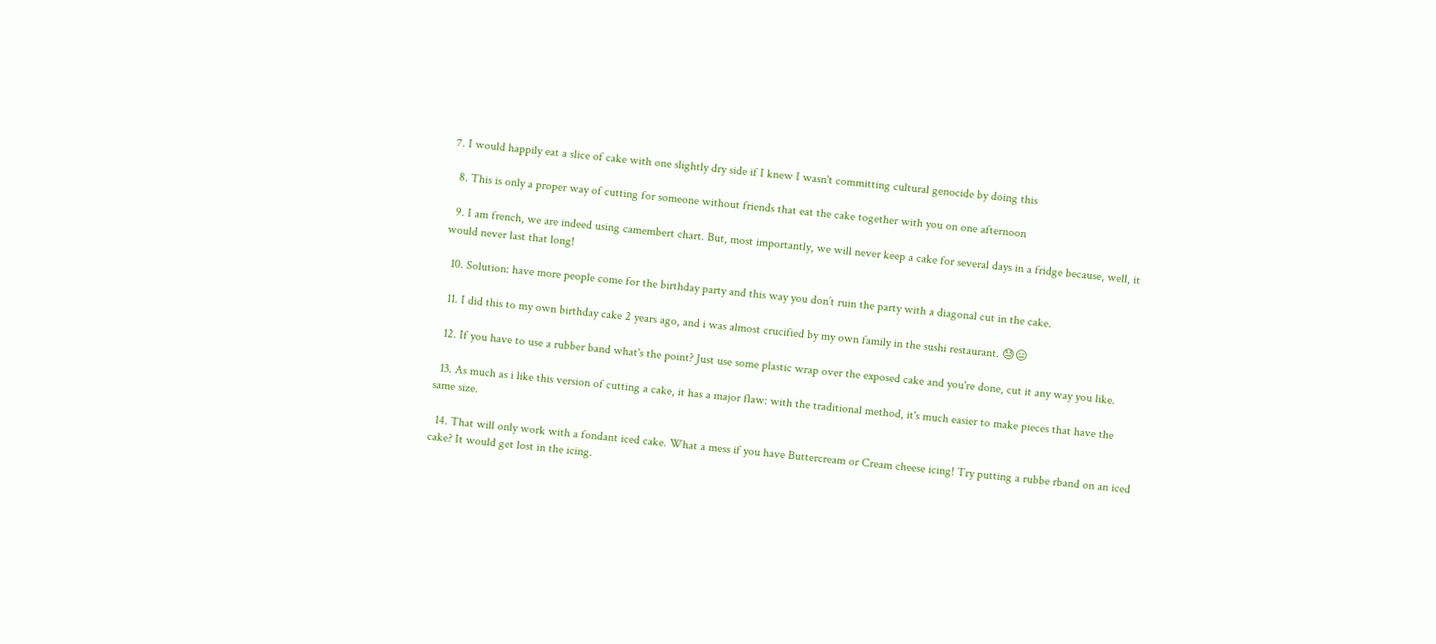7. I would happily eat a slice of cake with one slightly dry side if I knew I wasn't committing cultural genocide by doing this

  8. This is only a proper way of cutting for someone without friends that eat the cake together with you on one afternoon

  9. I am french, we are indeed using camembert chart. But, most importantly, we will never keep a cake for several days in a fridge because, well, it would never last that long!

  10. Solution: have more people come for the birthday party and this way you don’t ruin the party with a diagonal cut in the cake.

  11. I did this to my own birthday cake 2 years ago, and i was almost crucified by my own family in the sushi restaurant. 😓😑

  12. If you have to use a rubber band what's the point? Just use some plastic wrap over the exposed cake and you're done, cut it any way you like.

  13. As much as i like this version of cutting a cake, it has a major flaw: with the traditional method, it's much easier to make pieces that have the same size.

  14. That will only work with a fondant iced cake. What a mess if you have Buttercream or Cream cheese icing! Try putting a rubbe rband on an iced cake? It would get lost in the icing.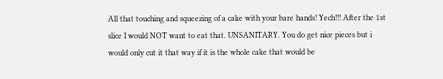All that touching and squeezing of a cake with your bare hands! Yech!!! After the 1st slice I would NOT want to eat that. UNSANITARY. You do get nice pieces but i would only cut it that way if it is the whole cake that would be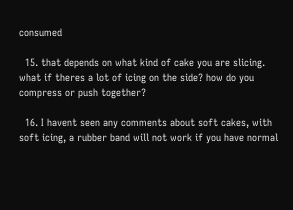consumed

  15. that depends on what kind of cake you are slicing. what if theres a lot of icing on the side? how do you compress or push together?

  16. I havent seen any comments about soft cakes, with soft icing, a rubber band will not work if you have normal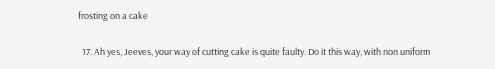frosting on a cake

  17. Ah yes, Jeeves, your way of cutting cake is quite faulty. Do it this way, with non uniform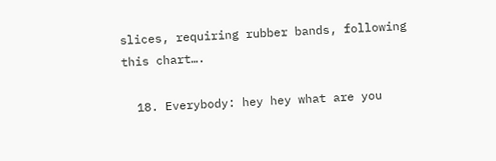slices, requiring rubber bands, following this chart….

  18. Everybody: hey hey what are you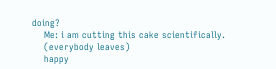doing?
    Me: i am cutting this cake scientifically.
    (everybody leaves)
    happy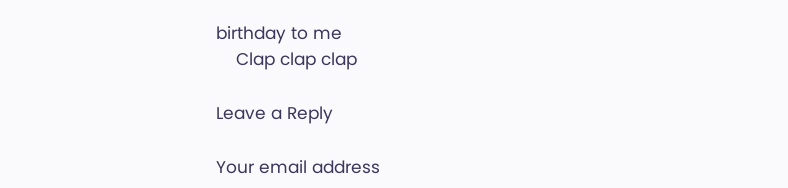birthday to me
    Clap clap clap

Leave a Reply

Your email address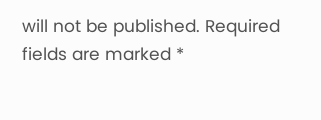will not be published. Required fields are marked *